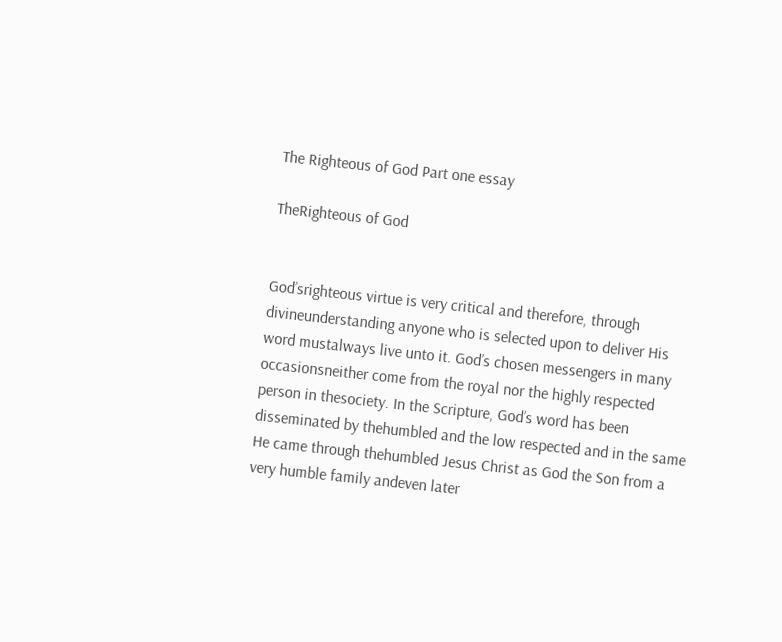The Righteous of God Part one essay

TheRighteous of God


God’srighteous virtue is very critical and therefore, through divineunderstanding anyone who is selected upon to deliver His word mustalways live unto it. God’s chosen messengers in many occasionsneither come from the royal nor the highly respected person in thesociety. In the Scripture, God’s word has been disseminated by thehumbled and the low respected and in the same He came through thehumbled Jesus Christ as God the Son from a very humble family andeven later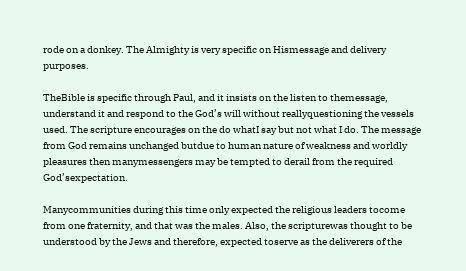rode on a donkey. The Almighty is very specific on Hismessage and delivery purposes.

TheBible is specific through Paul, and it insists on the listen to themessage, understand it and respond to the God’s will without reallyquestioning the vessels used. The scripture encourages on the do whatI say but not what I do. The message from God remains unchanged butdue to human nature of weakness and worldly pleasures then manymessengers may be tempted to derail from the required God’sexpectation.

Manycommunities during this time only expected the religious leaders tocome from one fraternity, and that was the males. Also, the scripturewas thought to be understood by the Jews and therefore, expected toserve as the deliverers of the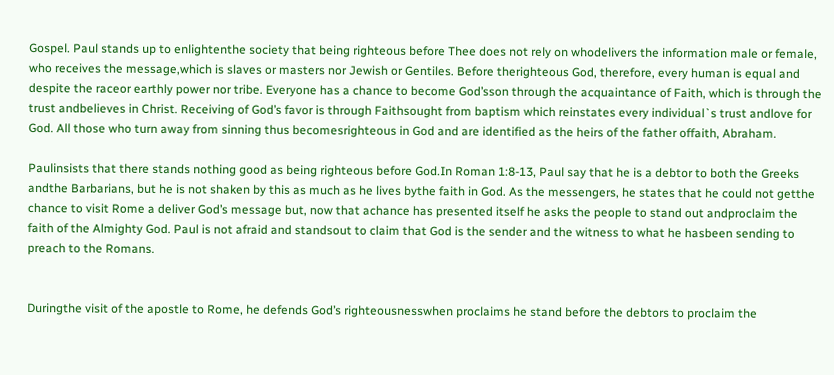Gospel. Paul stands up to enlightenthe society that being righteous before Thee does not rely on whodelivers the information male or female, who receives the message,which is slaves or masters nor Jewish or Gentiles. Before therighteous God, therefore, every human is equal and despite the raceor earthly power nor tribe. Everyone has a chance to become God’sson through the acquaintance of Faith, which is through the trust andbelieves in Christ. Receiving of God’s favor is through Faithsought from baptism which reinstates every individual`s trust andlove for God. All those who turn away from sinning thus becomesrighteous in God and are identified as the heirs of the father offaith, Abraham.

Paulinsists that there stands nothing good as being righteous before God.In Roman 1:8-13, Paul say that he is a debtor to both the Greeks andthe Barbarians, but he is not shaken by this as much as he lives bythe faith in God. As the messengers, he states that he could not getthe chance to visit Rome a deliver God’s message but, now that achance has presented itself he asks the people to stand out andproclaim the faith of the Almighty God. Paul is not afraid and standsout to claim that God is the sender and the witness to what he hasbeen sending to preach to the Romans.


Duringthe visit of the apostle to Rome, he defends God’s righteousnesswhen proclaims he stand before the debtors to proclaim the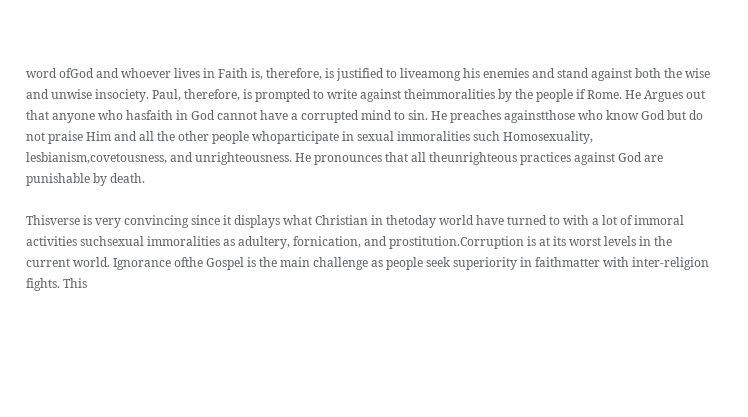word ofGod and whoever lives in Faith is, therefore, is justified to liveamong his enemies and stand against both the wise and unwise insociety. Paul, therefore, is prompted to write against theimmoralities by the people if Rome. He Argues out that anyone who hasfaith in God cannot have a corrupted mind to sin. He preaches againstthose who know God but do not praise Him and all the other people whoparticipate in sexual immoralities such Homosexuality, lesbianism,covetousness, and unrighteousness. He pronounces that all theunrighteous practices against God are punishable by death.

Thisverse is very convincing since it displays what Christian in thetoday world have turned to with a lot of immoral activities suchsexual immoralities as adultery, fornication, and prostitution.Corruption is at its worst levels in the current world. Ignorance ofthe Gospel is the main challenge as people seek superiority in faithmatter with inter-religion fights. This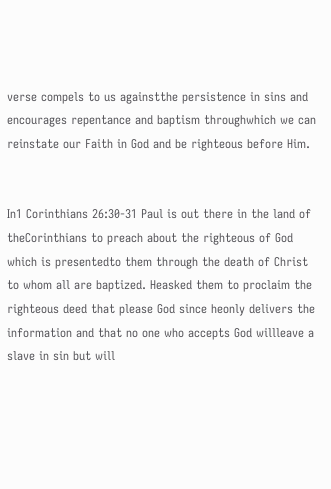verse compels to us againstthe persistence in sins and encourages repentance and baptism throughwhich we can reinstate our Faith in God and be righteous before Him.


In1 Corinthians 26:30-31 Paul is out there in the land of theCorinthians to preach about the righteous of God which is presentedto them through the death of Christ to whom all are baptized. Heasked them to proclaim the righteous deed that please God since heonly delivers the information and that no one who accepts God willleave a slave in sin but will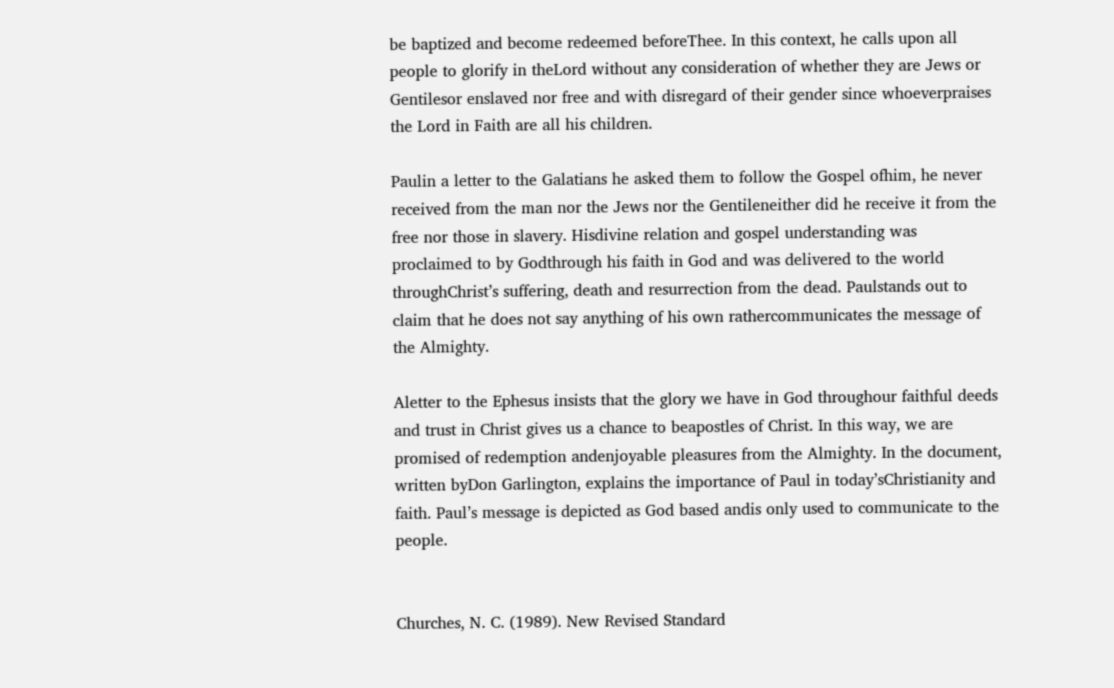be baptized and become redeemed beforeThee. In this context, he calls upon all people to glorify in theLord without any consideration of whether they are Jews or Gentilesor enslaved nor free and with disregard of their gender since whoeverpraises the Lord in Faith are all his children.

Paulin a letter to the Galatians he asked them to follow the Gospel ofhim, he never received from the man nor the Jews nor the Gentileneither did he receive it from the free nor those in slavery. Hisdivine relation and gospel understanding was proclaimed to by Godthrough his faith in God and was delivered to the world throughChrist’s suffering, death and resurrection from the dead. Paulstands out to claim that he does not say anything of his own rathercommunicates the message of the Almighty.

Aletter to the Ephesus insists that the glory we have in God throughour faithful deeds and trust in Christ gives us a chance to beapostles of Christ. In this way, we are promised of redemption andenjoyable pleasures from the Almighty. In the document, written byDon Garlington, explains the importance of Paul in today’sChristianity and faith. Paul’s message is depicted as God based andis only used to communicate to the people.


Churches, N. C. (1989). New Revised Standard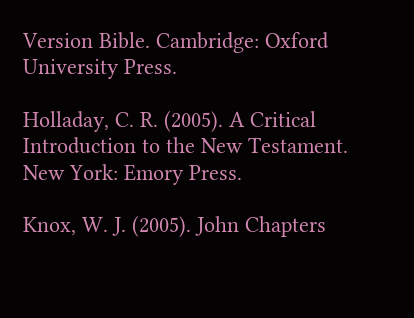Version Bible. Cambridge: Oxford University Press.

Holladay, C. R. (2005). A Critical Introduction to the New Testament. New York: Emory Press.

Knox, W. J. (2005). John Chapters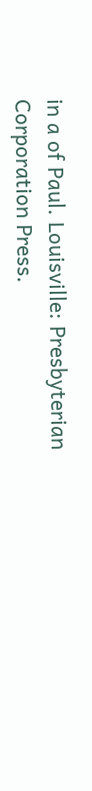in a of Paul. Louisville: Presbyterian Corporation Press.